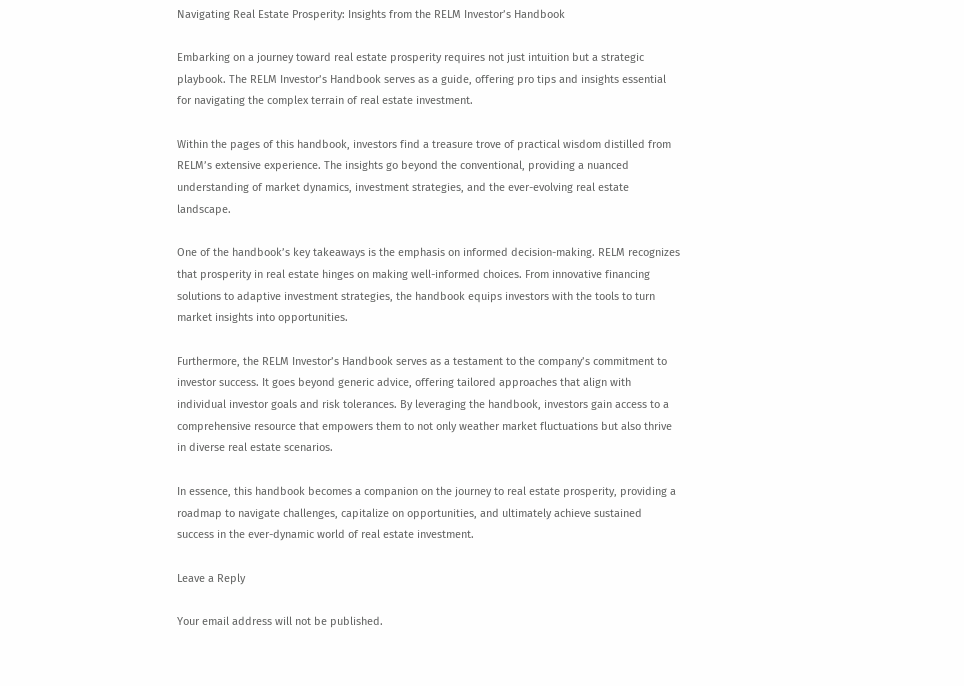Navigating Real Estate Prosperity: Insights from the RELM Investor’s Handbook

Embarking on a journey toward real estate prosperity requires not just intuition but a strategic playbook. The RELM Investor’s Handbook serves as a guide, offering pro tips and insights essential for navigating the complex terrain of real estate investment.

Within the pages of this handbook, investors find a treasure trove of practical wisdom distilled from RELM’s extensive experience. The insights go beyond the conventional, providing a nuanced understanding of market dynamics, investment strategies, and the ever-evolving real estate landscape.

One of the handbook’s key takeaways is the emphasis on informed decision-making. RELM recognizes that prosperity in real estate hinges on making well-informed choices. From innovative financing solutions to adaptive investment strategies, the handbook equips investors with the tools to turn market insights into opportunities.

Furthermore, the RELM Investor’s Handbook serves as a testament to the company’s commitment to investor success. It goes beyond generic advice, offering tailored approaches that align with individual investor goals and risk tolerances. By leveraging the handbook, investors gain access to a comprehensive resource that empowers them to not only weather market fluctuations but also thrive in diverse real estate scenarios.

In essence, this handbook becomes a companion on the journey to real estate prosperity, providing a roadmap to navigate challenges, capitalize on opportunities, and ultimately achieve sustained success in the ever-dynamic world of real estate investment.

Leave a Reply

Your email address will not be published.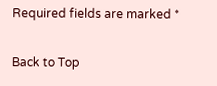Required fields are marked *

Back to Top